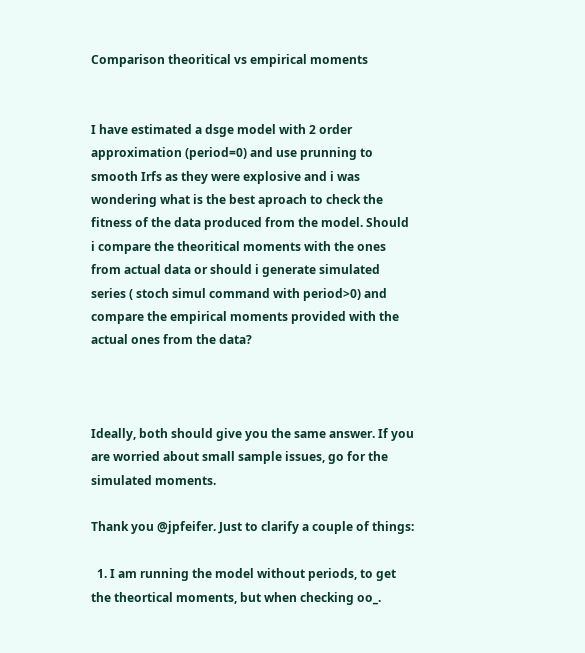Comparison theoritical vs empirical moments


I have estimated a dsge model with 2 order approximation (period=0) and use prunning to smooth Irfs as they were explosive and i was wondering what is the best aproach to check the fitness of the data produced from the model. Should i compare the theoritical moments with the ones from actual data or should i generate simulated series ( stoch simul command with period>0) and compare the empirical moments provided with the actual ones from the data?



Ideally, both should give you the same answer. If you are worried about small sample issues, go for the simulated moments.

Thank you @jpfeifer. Just to clarify a couple of things:

  1. I am running the model without periods, to get the theortical moments, but when checking oo_.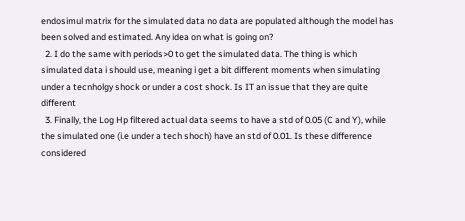endosimul matrix for the simulated data no data are populated although the model has been solved and estimated. Any idea on what is going on?
  2. I do the same with periods>0 to get the simulated data. The thing is which simulated data i should use, meaning i get a bit different moments when simulating under a tecnholgy shock or under a cost shock. Is IT an issue that they are quite different
  3. Finally, the Log Hp filtered actual data seems to have a std of 0.05 (C and Y), while the simulated one (i.e under a tech shoch) have an std of 0.01. Is these difference considered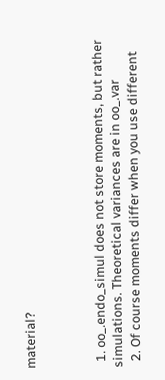material?



  1. oo_.endo_simul does not store moments, but rather simulations. Theoretical variances are in oo_.var
  2. Of course moments differ when you use different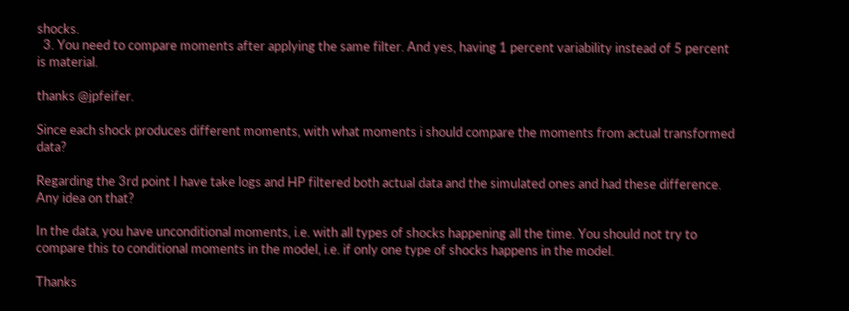shocks.
  3. You need to compare moments after applying the same filter. And yes, having 1 percent variability instead of 5 percent is material.

thanks @jpfeifer.

Since each shock produces different moments, with what moments i should compare the moments from actual transformed data?

Regarding the 3rd point I have take logs and HP filtered both actual data and the simulated ones and had these difference. Any idea on that?

In the data, you have unconditional moments, i.e. with all types of shocks happening all the time. You should not try to compare this to conditional moments in the model, i.e. if only one type of shocks happens in the model.

Thanks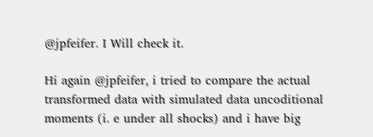@jpfeifer. I Will check it.

Hi again @jpfeifer, i tried to compare the actual transformed data with simulated data uncoditional moments (i. e under all shocks) and i have big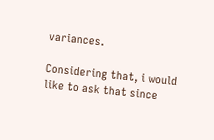variances.

Considering that, i would like to ask that since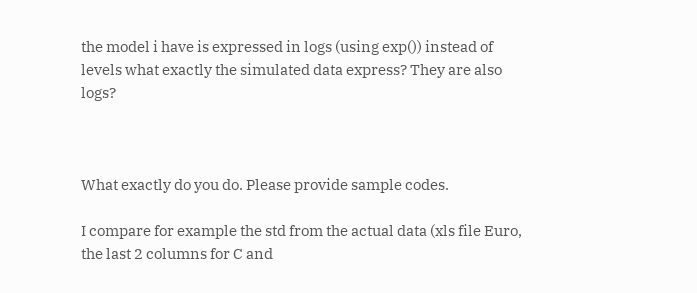the model i have is expressed in logs (using exp()) instead of levels what exactly the simulated data express? They are also logs?



What exactly do you do. Please provide sample codes.

I compare for example the std from the actual data (xls file Euro, the last 2 columns for C and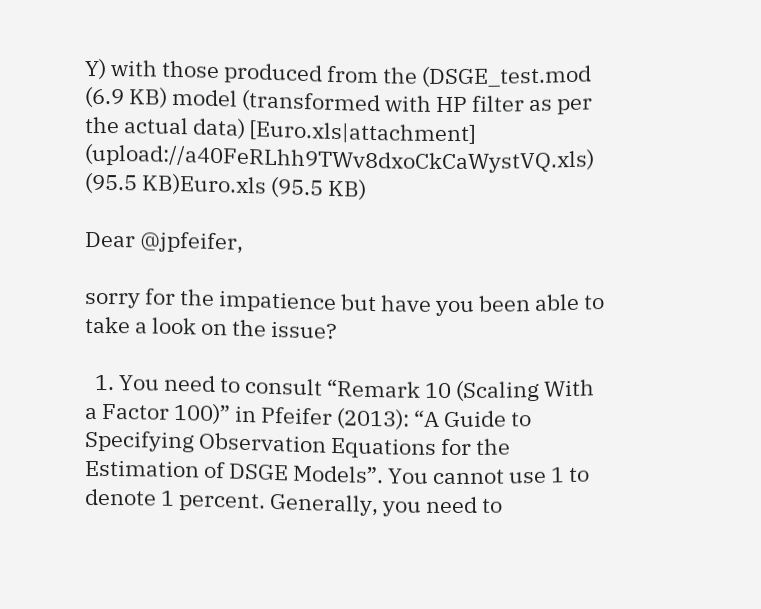Y) with those produced from the (DSGE_test.mod (6.9 KB) model (transformed with HP filter as per the actual data) [Euro.xls|attachment] (upload://a40FeRLhh9TWv8dxoCkCaWystVQ.xls) (95.5 KB)Euro.xls (95.5 KB)

Dear @jpfeifer,

sorry for the impatience but have you been able to take a look on the issue?

  1. You need to consult “Remark 10 (Scaling With a Factor 100)” in Pfeifer (2013): “A Guide to Specifying Observation Equations for the Estimation of DSGE Models”. You cannot use 1 to denote 1 percent. Generally, you need to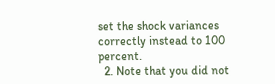set the shock variances correctly instead to 100 percent.
  2. Note that you did not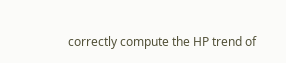correctly compute the HP trend of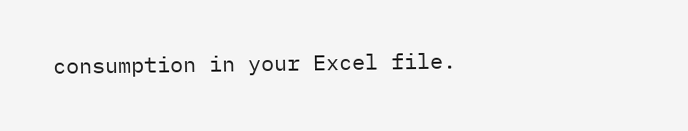consumption in your Excel file.